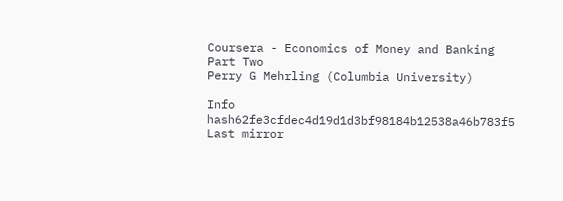Coursera - Economics of Money and Banking Part Two
Perry G Mehrling (Columbia University)

Info hash62fe3cfdec4d19d1d3bf98184b12538a46b783f5
Last mirror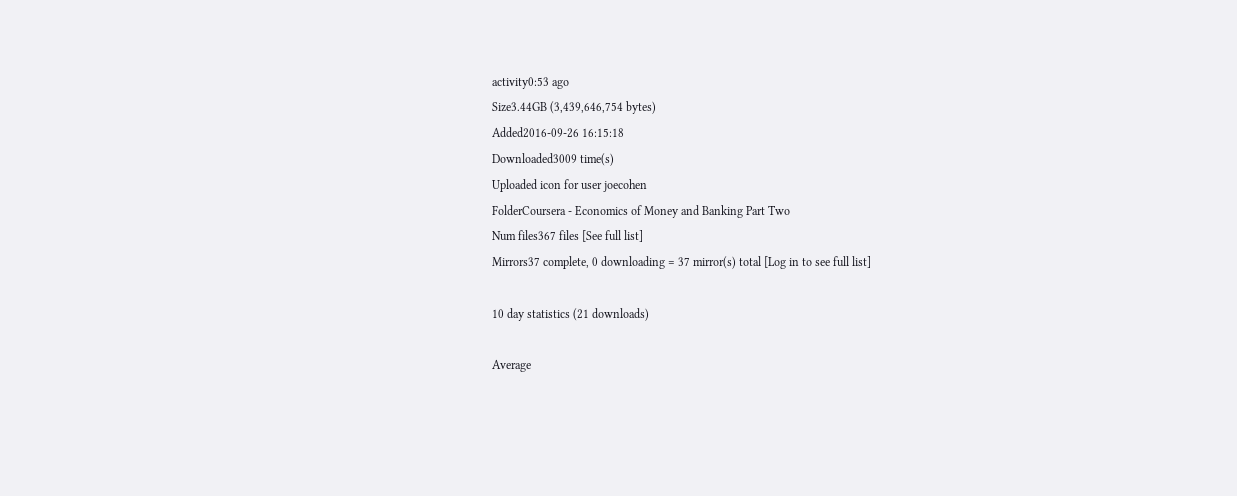activity0:53 ago
Size3.44GB (3,439,646,754 bytes)
Added2016-09-26 16:15:18
Downloaded3009 time(s)
Uploaded icon for user joecohen
FolderCoursera - Economics of Money and Banking Part Two
Num files367 files [See full list]
Mirrors37 complete, 0 downloading = 37 mirror(s) total [Log in to see full list]

10 day statistics (21 downloads)

Average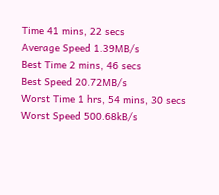Time 41 mins, 22 secs
Average Speed 1.39MB/s
Best Time 2 mins, 46 secs
Best Speed 20.72MB/s
Worst Time 1 hrs, 54 mins, 30 secs
Worst Speed 500.68kB/s